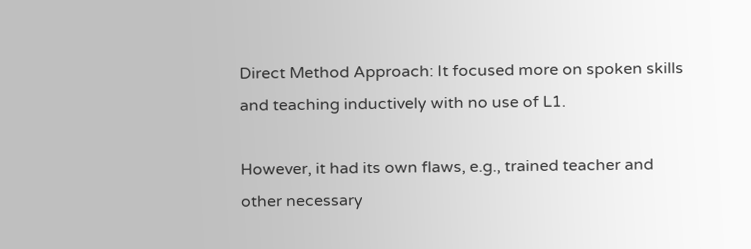Direct Method Approach: It focused more on spoken skills and teaching inductively with no use of L1.

However, it had its own flaws, e.g., trained teacher and other necessary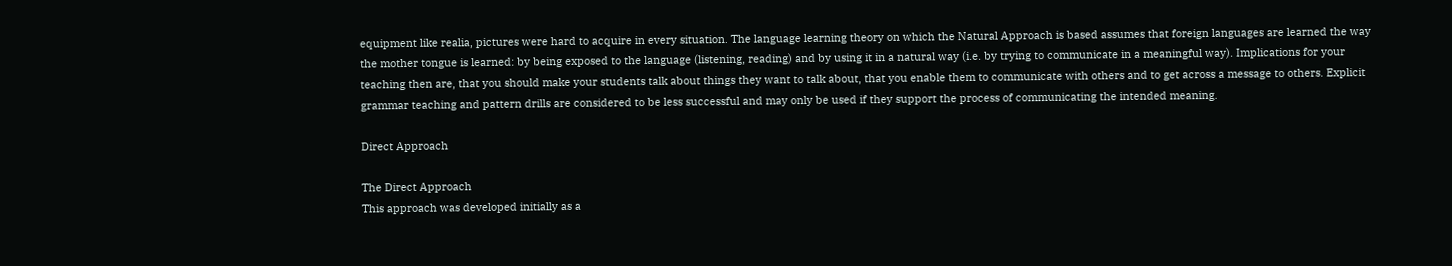equipment like realia, pictures were hard to acquire in every situation. The language learning theory on which the Natural Approach is based assumes that foreign languages are learned the way the mother tongue is learned: by being exposed to the language (listening, reading) and by using it in a natural way (i.e. by trying to communicate in a meaningful way). Implications for your teaching then are, that you should make your students talk about things they want to talk about, that you enable them to communicate with others and to get across a message to others. Explicit grammar teaching and pattern drills are considered to be less successful and may only be used if they support the process of communicating the intended meaning.

Direct Approach

The Direct Approach
This approach was developed initially as a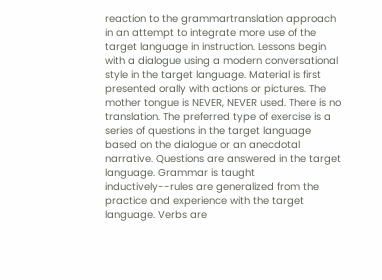reaction to the grammartranslation approach in an attempt to integrate more use of the target language in instruction. Lessons begin with a dialogue using a modern conversational style in the target language. Material is first presented orally with actions or pictures. The mother tongue is NEVER, NEVER used. There is no translation. The preferred type of exercise is a series of questions in the target language based on the dialogue or an anecdotal narrative. Questions are answered in the target language. Grammar is taught inductively--rules are generalized from the practice and experience with the target language. Verbs are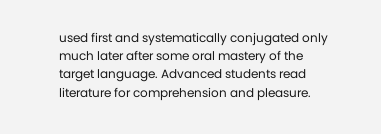used first and systematically conjugated only much later after some oral mastery of the target language. Advanced students read literature for comprehension and pleasure.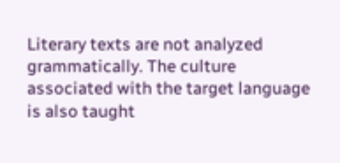Literary texts are not analyzed grammatically. The culture associated with the target language is also taught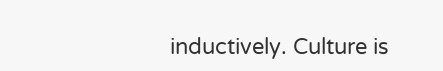inductively. Culture is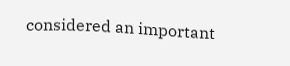considered an important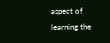aspect of learning the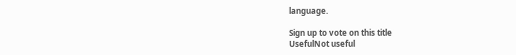language.

Sign up to vote on this title
UsefulNot useful